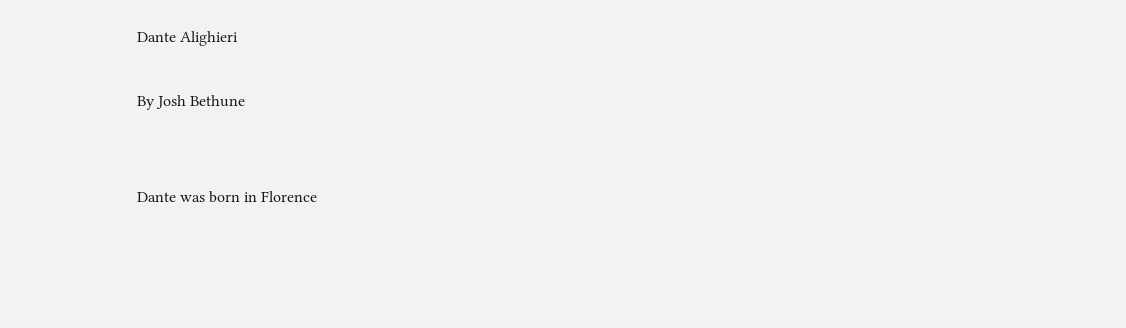Dante Alighieri

By Josh Bethune


Dante was born in Florence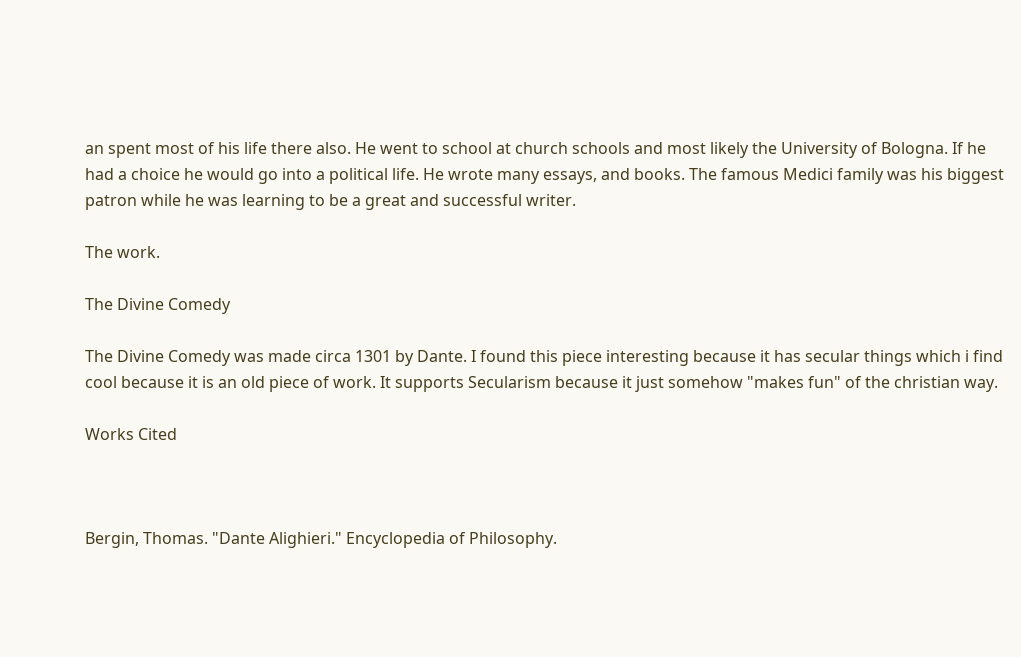an spent most of his life there also. He went to school at church schools and most likely the University of Bologna. If he had a choice he would go into a political life. He wrote many essays, and books. The famous Medici family was his biggest patron while he was learning to be a great and successful writer.

The work.

The Divine Comedy

The Divine Comedy was made circa 1301 by Dante. I found this piece interesting because it has secular things which i find cool because it is an old piece of work. It supports Secularism because it just somehow "makes fun" of the christian way.

Works Cited



Bergin, Thomas. "Dante Alighieri." Encyclopedia of Philosophy.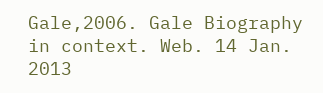Gale,2006. Gale Biography in context. Web. 14 Jan. 2013